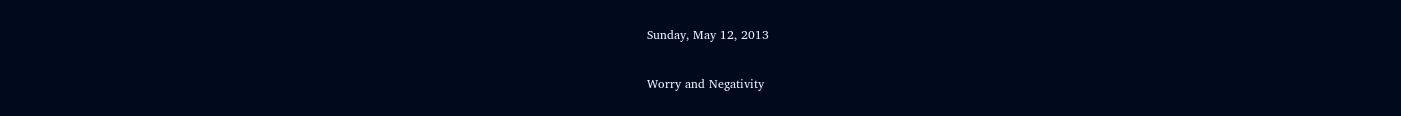Sunday, May 12, 2013

Worry and Negativity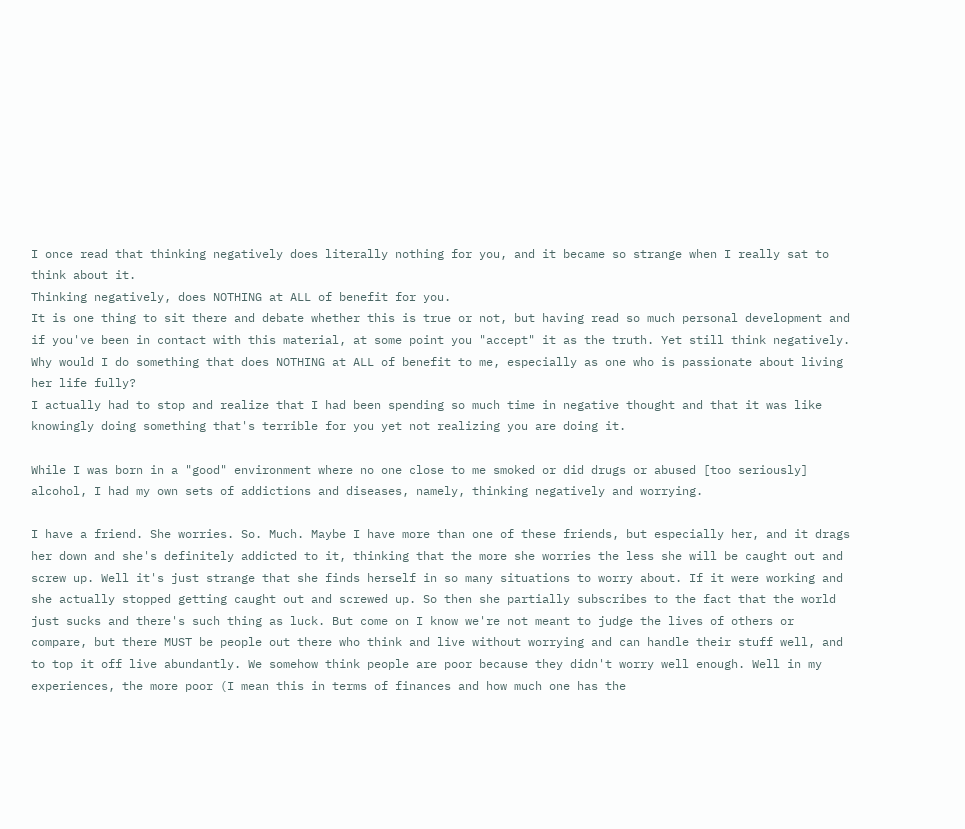I once read that thinking negatively does literally nothing for you, and it became so strange when I really sat to think about it.
Thinking negatively, does NOTHING at ALL of benefit for you.
It is one thing to sit there and debate whether this is true or not, but having read so much personal development and if you've been in contact with this material, at some point you "accept" it as the truth. Yet still think negatively.
Why would I do something that does NOTHING at ALL of benefit to me, especially as one who is passionate about living her life fully?
I actually had to stop and realize that I had been spending so much time in negative thought and that it was like knowingly doing something that's terrible for you yet not realizing you are doing it.

While I was born in a "good" environment where no one close to me smoked or did drugs or abused [too seriously] alcohol, I had my own sets of addictions and diseases, namely, thinking negatively and worrying.

I have a friend. She worries. So. Much. Maybe I have more than one of these friends, but especially her, and it drags her down and she's definitely addicted to it, thinking that the more she worries the less she will be caught out and screw up. Well it's just strange that she finds herself in so many situations to worry about. If it were working and she actually stopped getting caught out and screwed up. So then she partially subscribes to the fact that the world just sucks and there's such thing as luck. But come on I know we're not meant to judge the lives of others or compare, but there MUST be people out there who think and live without worrying and can handle their stuff well, and to top it off live abundantly. We somehow think people are poor because they didn't worry well enough. Well in my experiences, the more poor (I mean this in terms of finances and how much one has the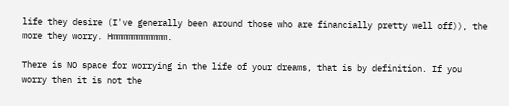life they desire (I've generally been around those who are financially pretty well off)), the more they worry. Hmmmmmmmmmmm.

There is NO space for worrying in the life of your dreams, that is by definition. If you worry then it is not the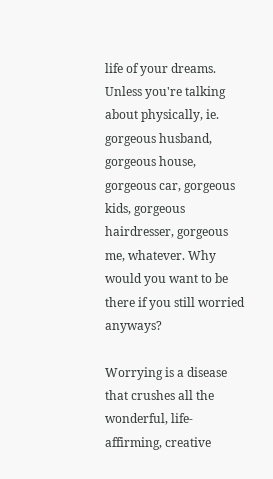life of your dreams. Unless you're talking about physically, ie. gorgeous husband, gorgeous house, gorgeous car, gorgeous kids, gorgeous hairdresser, gorgeous me, whatever. Why would you want to be there if you still worried anyways?

Worrying is a disease that crushes all the wonderful, life-affirming, creative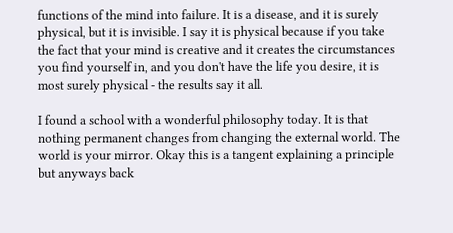functions of the mind into failure. It is a disease, and it is surely physical, but it is invisible. I say it is physical because if you take the fact that your mind is creative and it creates the circumstances you find yourself in, and you don't have the life you desire, it is most surely physical - the results say it all.

I found a school with a wonderful philosophy today. It is that nothing permanent changes from changing the external world. The world is your mirror. Okay this is a tangent explaining a principle but anyways back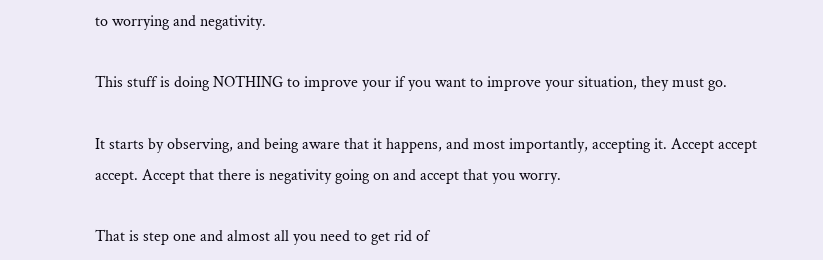to worrying and negativity.

This stuff is doing NOTHING to improve your if you want to improve your situation, they must go.

It starts by observing, and being aware that it happens, and most importantly, accepting it. Accept accept accept. Accept that there is negativity going on and accept that you worry.

That is step one and almost all you need to get rid of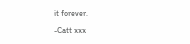it forever.

-Catt xxx